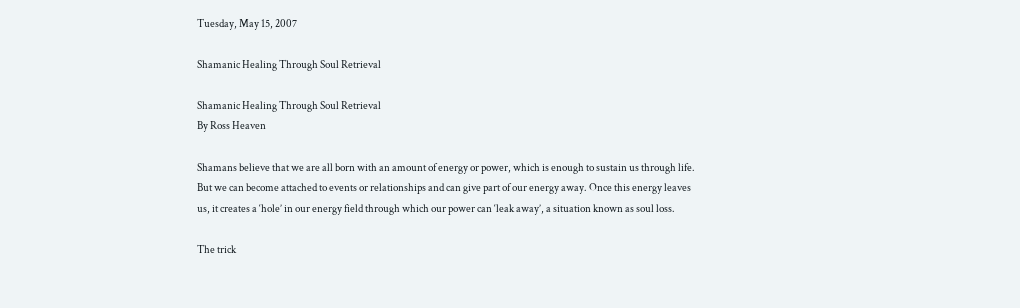Tuesday, May 15, 2007

Shamanic Healing Through Soul Retrieval

Shamanic Healing Through Soul Retrieval
By Ross Heaven

Shamans believe that we are all born with an amount of energy or power, which is enough to sustain us through life. But we can become attached to events or relationships and can give part of our energy away. Once this energy leaves us, it creates a ‘hole’ in our energy field through which our power can ‘leak away’, a situation known as soul loss.

The trick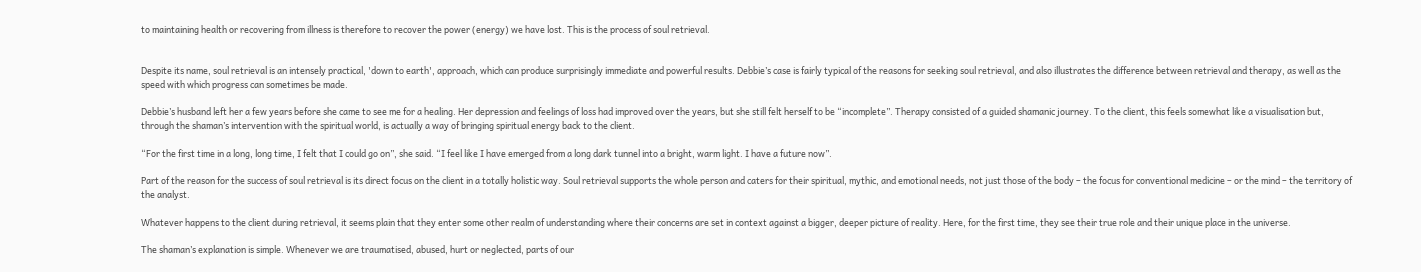to maintaining health or recovering from illness is therefore to recover the power (energy) we have lost. This is the process of soul retrieval.


Despite its name, soul retrieval is an intensely practical, 'down to earth', approach, which can produce surprisingly immediate and powerful results. Debbie’s case is fairly typical of the reasons for seeking soul retrieval, and also illustrates the difference between retrieval and therapy, as well as the speed with which progress can sometimes be made.

Debbie’s husband left her a few years before she came to see me for a healing. Her depression and feelings of loss had improved over the years, but she still felt herself to be “incomplete”. Therapy consisted of a guided shamanic journey. To the client, this feels somewhat like a visualisation but, through the shaman’s intervention with the spiritual world, is actually a way of bringing spiritual energy back to the client.

“For the first time in a long, long time, I felt that I could go on”, she said. “I feel like I have emerged from a long dark tunnel into a bright, warm light. I have a future now”.

Part of the reason for the success of soul retrieval is its direct focus on the client in a totally holistic way. Soul retrieval supports the whole person and caters for their spiritual, mythic, and emotional needs, not just those of the body – the focus for conventional medicine – or the mind – the territory of the analyst.

Whatever happens to the client during retrieval, it seems plain that they enter some other realm of understanding where their concerns are set in context against a bigger, deeper picture of reality. Here, for the first time, they see their true role and their unique place in the universe.

The shaman’s explanation is simple. Whenever we are traumatised, abused, hurt or neglected, parts of our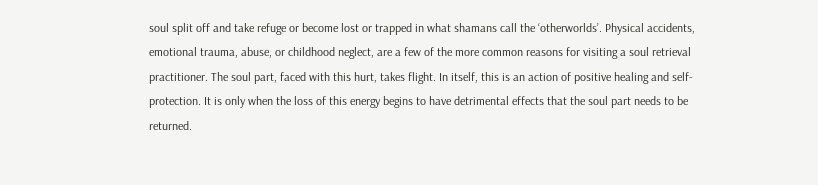soul split off and take refuge or become lost or trapped in what shamans call the ‘otherworlds’. Physical accidents, emotional trauma, abuse, or childhood neglect, are a few of the more common reasons for visiting a soul retrieval practitioner. The soul part, faced with this hurt, takes flight. In itself, this is an action of positive healing and self-protection. It is only when the loss of this energy begins to have detrimental effects that the soul part needs to be returned.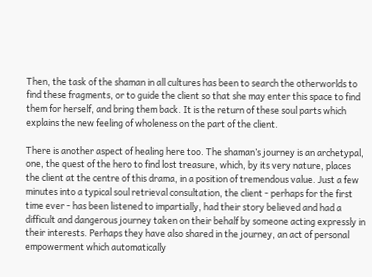Then, the task of the shaman in all cultures has been to search the otherworlds to find these fragments, or to guide the client so that she may enter this space to find them for herself, and bring them back. It is the return of these soul parts which explains the new feeling of wholeness on the part of the client.

There is another aspect of healing here too. The shaman’s journey is an archetypal, one, the quest of the hero to find lost treasure, which, by its very nature, places the client at the centre of this drama, in a position of tremendous value. Just a few minutes into a typical soul retrieval consultation, the client - perhaps for the first time ever - has been listened to impartially, had their story believed and had a difficult and dangerous journey taken on their behalf by someone acting expressly in their interests. Perhaps they have also shared in the journey, an act of personal empowerment which automatically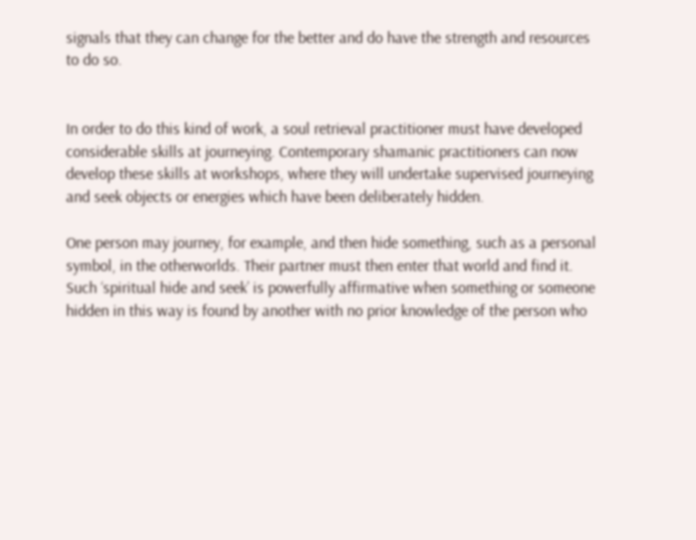signals that they can change for the better and do have the strength and resources to do so.


In order to do this kind of work, a soul retrieval practitioner must have developed considerable skills at journeying. Contemporary shamanic practitioners can now develop these skills at workshops, where they will undertake supervised journeying and seek objects or energies which have been deliberately hidden.

One person may journey, for example, and then hide something, such as a personal symbol, in the otherworlds. Their partner must then enter that world and find it. Such ‘spiritual hide and seek’ is powerfully affirmative when something or someone hidden in this way is found by another with no prior knowledge of the person who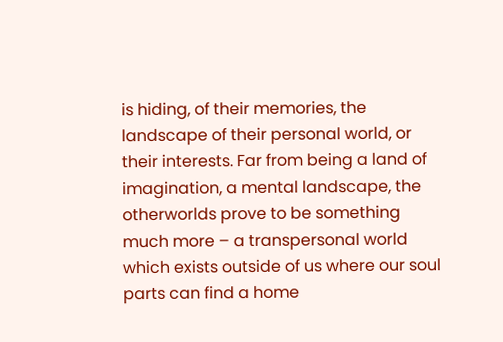is hiding, of their memories, the landscape of their personal world, or their interests. Far from being a land of imagination, a mental landscape, the otherworlds prove to be something much more – a transpersonal world which exists outside of us where our soul parts can find a home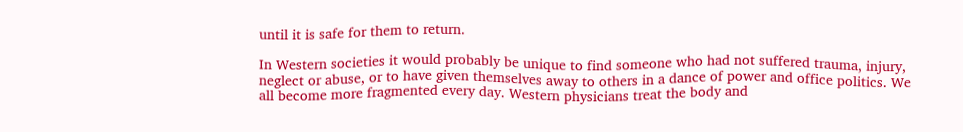until it is safe for them to return.

In Western societies it would probably be unique to find someone who had not suffered trauma, injury, neglect or abuse, or to have given themselves away to others in a dance of power and office politics. We all become more fragmented every day. Western physicians treat the body and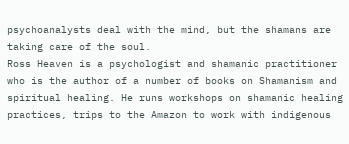psychoanalysts deal with the mind, but the shamans are taking care of the soul.
Ross Heaven is a psychologist and shamanic practitioner who is the author of a number of books on Shamanism and spiritual healing. He runs workshops on shamanic healing practices, trips to the Amazon to work with indigenous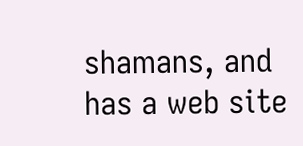shamans, and has a web site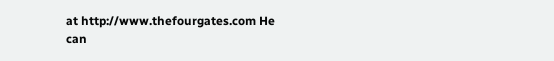at http://www.thefourgates.com He can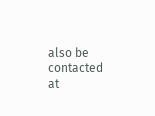also be contacted at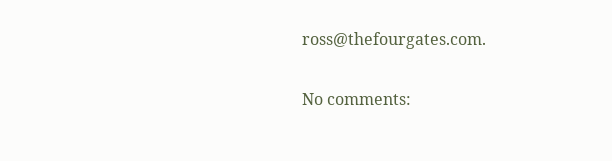ross@thefourgates.com.

No comments: